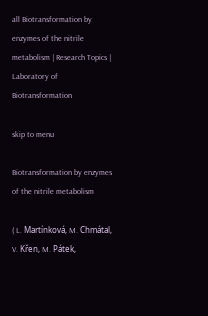all Biotransformation by enzymes of the nitrile metabolism | Research Topics | Laboratory of Biotransformation

skip to menu

Biotransformation by enzymes of the nitrile metabolism

( L. Martínková, M. Chmátal, V. Křen, M. Pátek,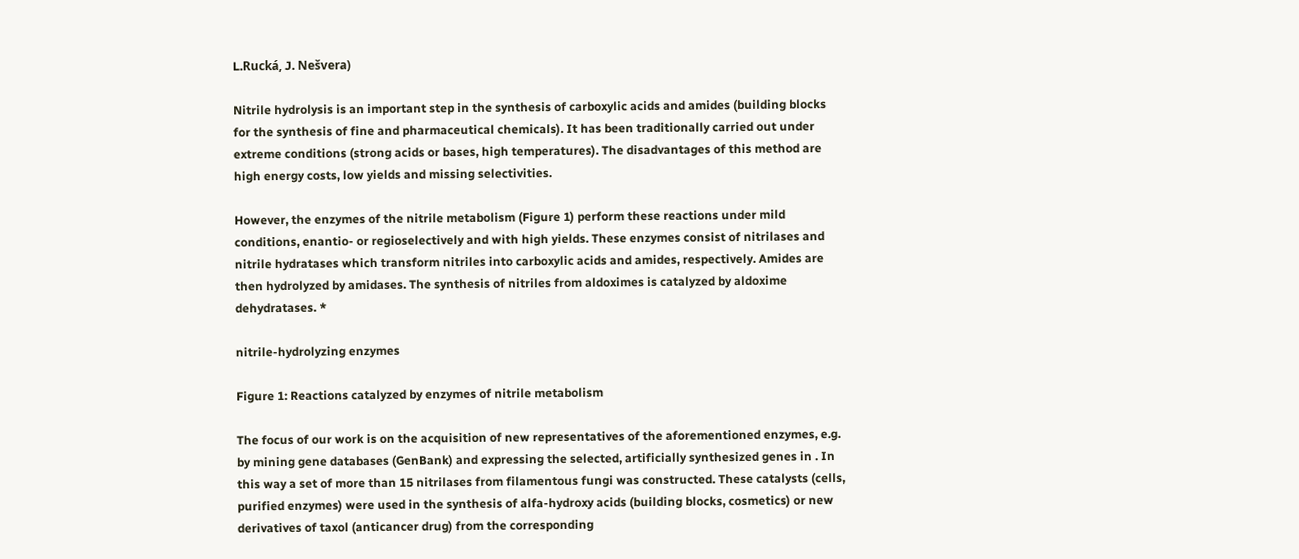L.Rucká, J. Nešvera)

Nitrile hydrolysis is an important step in the synthesis of carboxylic acids and amides (building blocks for the synthesis of fine and pharmaceutical chemicals). It has been traditionally carried out under extreme conditions (strong acids or bases, high temperatures). The disadvantages of this method are high energy costs, low yields and missing selectivities.

However, the enzymes of the nitrile metabolism (Figure 1) perform these reactions under mild conditions, enantio- or regioselectively and with high yields. These enzymes consist of nitrilases and nitrile hydratases which transform nitriles into carboxylic acids and amides, respectively. Amides are then hydrolyzed by amidases. The synthesis of nitriles from aldoximes is catalyzed by aldoxime dehydratases. *

nitrile-hydrolyzing enzymes

Figure 1: Reactions catalyzed by enzymes of nitrile metabolism

The focus of our work is on the acquisition of new representatives of the aforementioned enzymes, e.g. by mining gene databases (GenBank) and expressing the selected, artificially synthesized genes in . In this way a set of more than 15 nitrilases from filamentous fungi was constructed. These catalysts (cells, purified enzymes) were used in the synthesis of alfa-hydroxy acids (building blocks, cosmetics) or new derivatives of taxol (anticancer drug) from the corresponding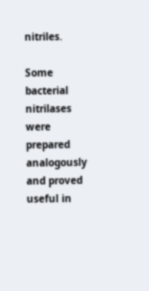nitriles.

Some bacterial nitrilases were prepared analogously and proved useful in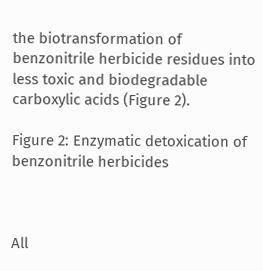the biotransformation of benzonitrile herbicide residues into less toxic and biodegradable carboxylic acids (Figure 2).

Figure 2: Enzymatic detoxication of benzonitrile herbicides



All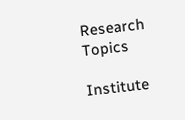Research Topics

Institute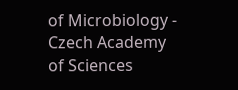of Microbiology - Czech Academy of Sciences